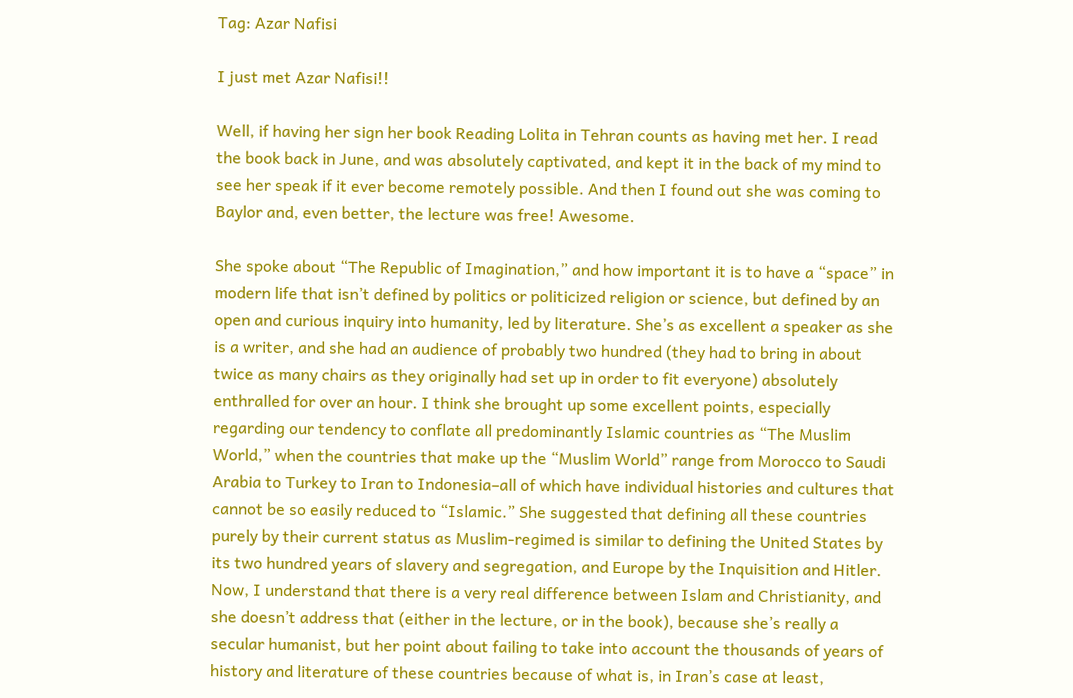Tag: Azar Nafisi

I just met Azar Nafisi!!

Well, if having her sign her book Reading Lolita in Tehran counts as having met her. I read the book back in June, and was absolutely captivated, and kept it in the back of my mind to see her speak if it ever become remotely possible. And then I found out she was coming to Baylor and, even better, the lecture was free! Awesome.

She spoke about “The Republic of Imagination,” and how important it is to have a “space” in modern life that isn’t defined by politics or politicized religion or science, but defined by an open and curious inquiry into humanity, led by literature. She’s as excellent a speaker as she is a writer, and she had an audience of probably two hundred (they had to bring in about twice as many chairs as they originally had set up in order to fit everyone) absolutely enthralled for over an hour. I think she brought up some excellent points, especially regarding our tendency to conflate all predominantly Islamic countries as “The Muslim World,” when the countries that make up the “Muslim World” range from Morocco to Saudi Arabia to Turkey to Iran to Indonesia–all of which have individual histories and cultures that cannot be so easily reduced to “Islamic.” She suggested that defining all these countries purely by their current status as Muslim-regimed is similar to defining the United States by its two hundred years of slavery and segregation, and Europe by the Inquisition and Hitler. Now, I understand that there is a very real difference between Islam and Christianity, and she doesn’t address that (either in the lecture, or in the book), because she’s really a secular humanist, but her point about failing to take into account the thousands of years of history and literature of these countries because of what is, in Iran’s case at least,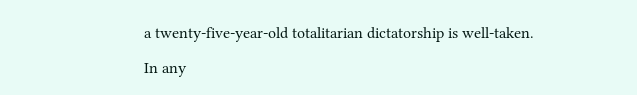a twenty-five-year-old totalitarian dictatorship is well-taken.

In any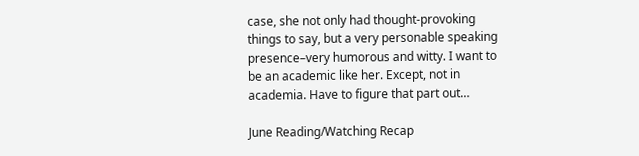case, she not only had thought-provoking things to say, but a very personable speaking presence–very humorous and witty. I want to be an academic like her. Except, not in academia. Have to figure that part out…

June Reading/Watching Recap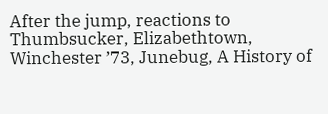After the jump, reactions to Thumbsucker, Elizabethtown, Winchester ’73, Junebug, A History of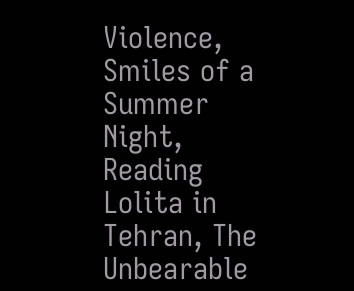Violence, Smiles of a Summer Night, Reading Lolita in Tehran, The Unbearable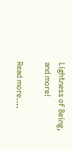Lightness of Being, and more!

Read more….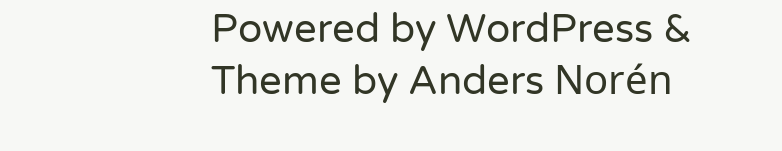Powered by WordPress & Theme by Anders Norén